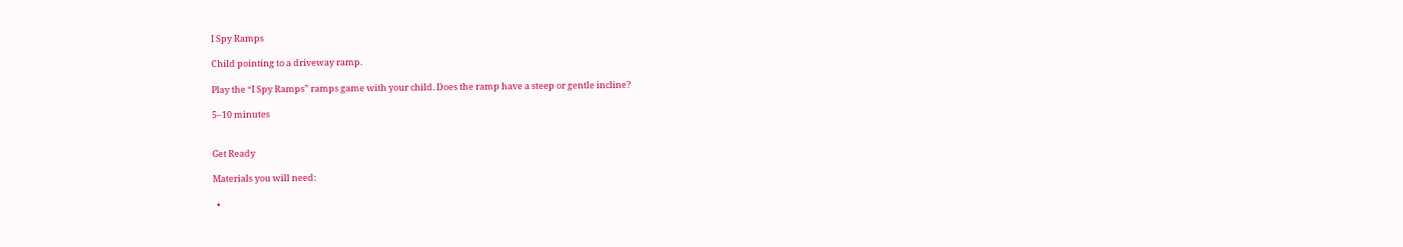I Spy Ramps

Child pointing to a driveway ramp.

Play the “I Spy Ramps” ramps game with your child. Does the ramp have a steep or gentle incline?

5–10 minutes


Get Ready

Materials you will need:

  •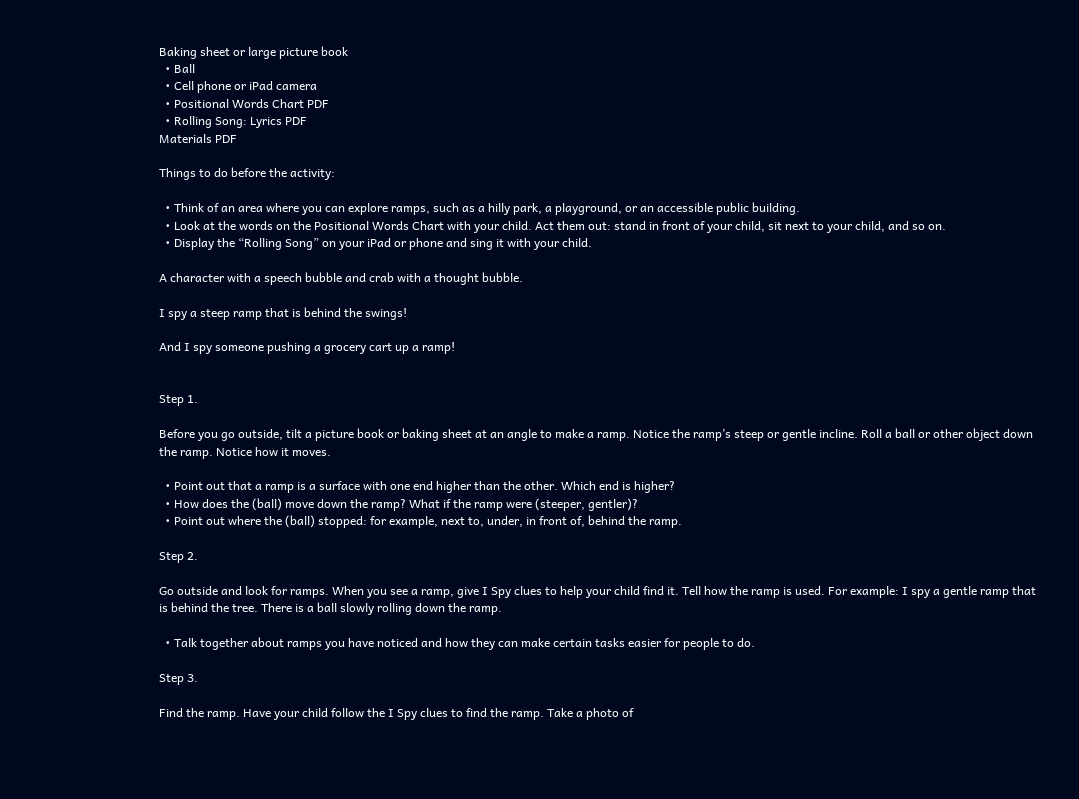Baking sheet or large picture book
  • Ball
  • Cell phone or iPad camera
  • Positional Words Chart PDF
  • Rolling Song: Lyrics PDF
Materials PDF

Things to do before the activity:

  • Think of an area where you can explore ramps, such as a hilly park, a playground, or an accessible public building.
  • Look at the words on the Positional Words Chart with your child. Act them out: stand in front of your child, sit next to your child, and so on.
  • Display the “Rolling Song” on your iPad or phone and sing it with your child.

A character with a speech bubble and crab with a thought bubble.

I spy a steep ramp that is behind the swings!

And I spy someone pushing a grocery cart up a ramp!


Step 1.

Before you go outside, tilt a picture book or baking sheet at an angle to make a ramp. Notice the ramp’s steep or gentle incline. Roll a ball or other object down the ramp. Notice how it moves.

  • Point out that a ramp is a surface with one end higher than the other. Which end is higher?
  • How does the (ball) move down the ramp? What if the ramp were (steeper, gentler)?
  • Point out where the (ball) stopped: for example, next to, under, in front of, behind the ramp.

Step 2.

Go outside and look for ramps. When you see a ramp, give I Spy clues to help your child find it. Tell how the ramp is used. For example: I spy a gentle ramp that is behind the tree. There is a ball slowly rolling down the ramp.

  • Talk together about ramps you have noticed and how they can make certain tasks easier for people to do.

Step 3.

Find the ramp. Have your child follow the I Spy clues to find the ramp. Take a photo of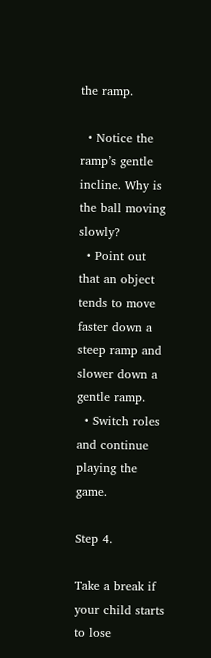the ramp.

  • Notice the ramp’s gentle incline. Why is the ball moving slowly?
  • Point out that an object tends to move faster down a steep ramp and slower down a gentle ramp.
  • Switch roles and continue playing the game.

Step 4.

Take a break if your child starts to lose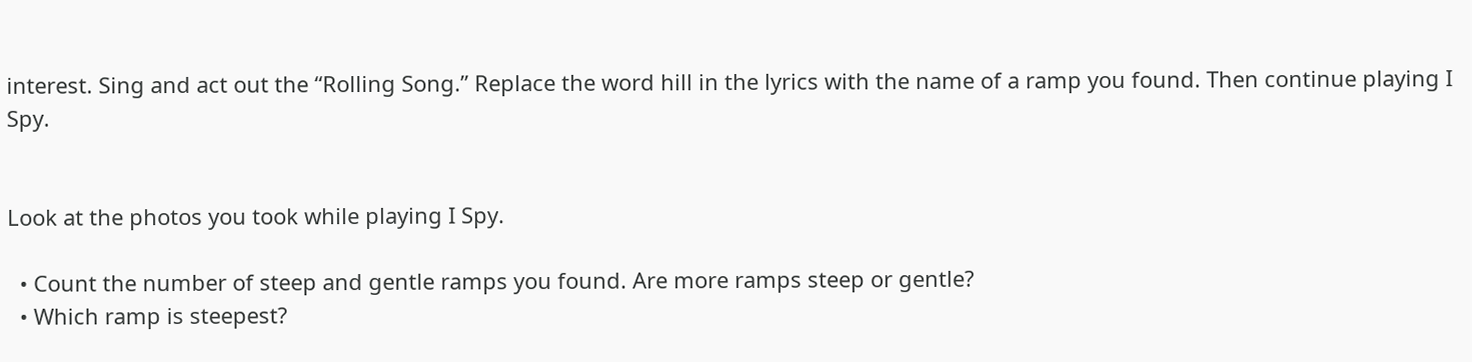interest. Sing and act out the “Rolling Song.” Replace the word hill in the lyrics with the name of a ramp you found. Then continue playing I Spy.


Look at the photos you took while playing I Spy.

  • Count the number of steep and gentle ramps you found. Are more ramps steep or gentle?
  • Which ramp is steepest?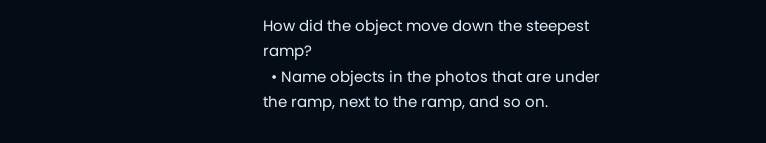How did the object move down the steepest ramp?
  • Name objects in the photos that are under the ramp, next to the ramp, and so on.